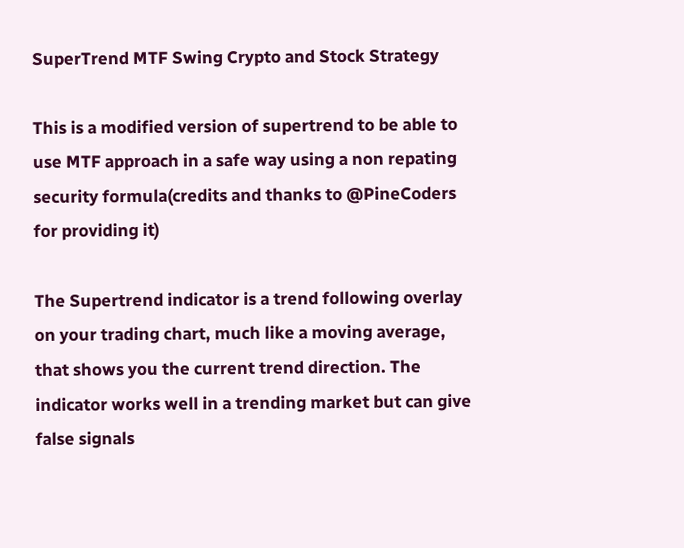SuperTrend MTF Swing Crypto and Stock Strategy

This is a modified version of supertrend to be able to use MTF approach in a safe way using a non repating security formula(credits and thanks to @PineCoders for providing it)

The Supertrend indicator is a trend following overlay on your trading chart, much like a moving average, that shows you the current trend direction. The indicator works well in a trending market but can give false signals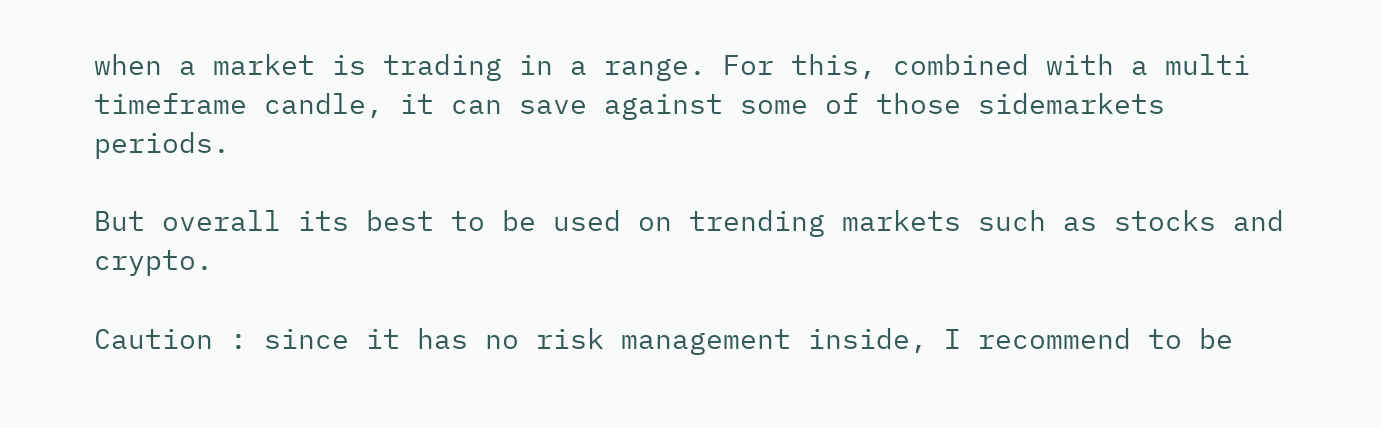when a market is trading in a range. For this, combined with a multi timeframe candle, it can save against some of those sidemarkets periods.

But overall its best to be used on trending markets such as stocks and crypto.

Caution : since it has no risk management inside, I recommend to be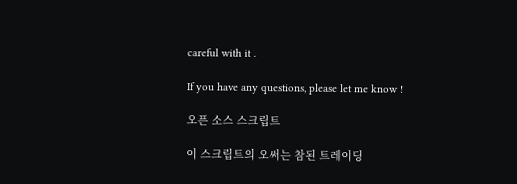careful with it .

If you have any questions, please let me know !

오픈 소스 스크립트

이 스크립트의 오써는 참된 트레이딩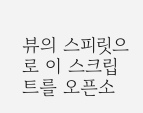뷰의 스피릿으로 이 스크립트를 오픈소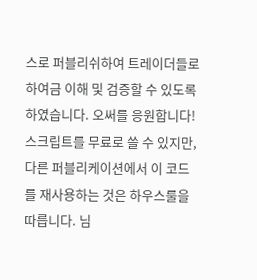스로 퍼블리쉬하여 트레이더들로 하여금 이해 및 검증할 수 있도록 하였습니다. 오써를 응원합니다! 스크립트를 무료로 쓸 수 있지만, 다른 퍼블리케이션에서 이 코드를 재사용하는 것은 하우스룰을 따릅니다. 님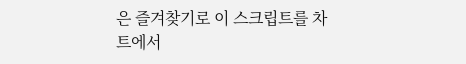은 즐겨찾기로 이 스크립트를 차트에서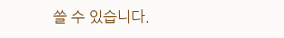쓸 수 있습니다.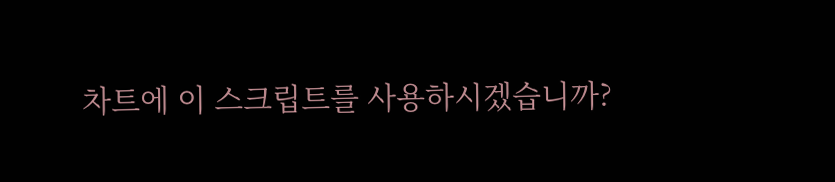차트에 이 스크립트를 사용하시겠습니까?